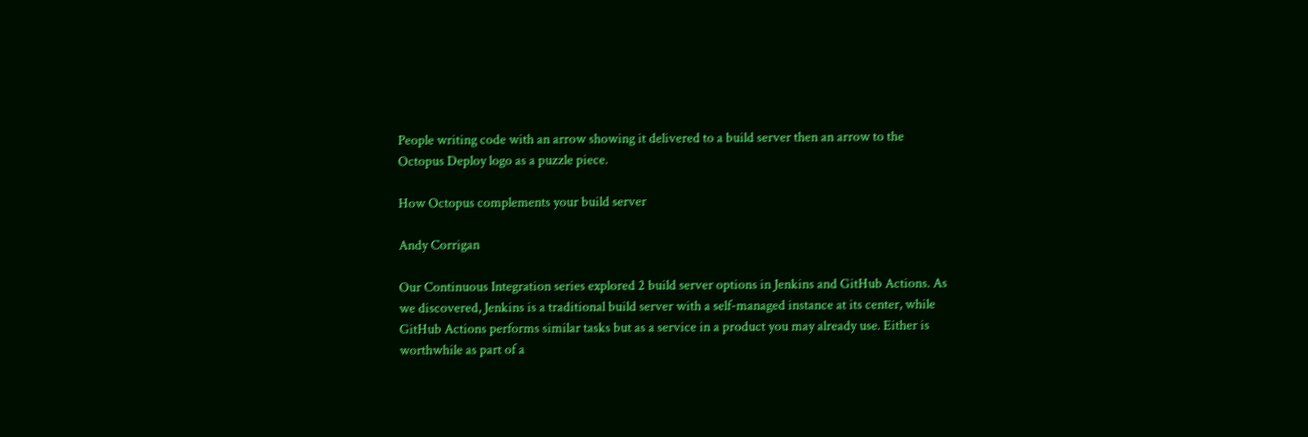People writing code with an arrow showing it delivered to a build server then an arrow to the Octopus Deploy logo as a puzzle piece.

How Octopus complements your build server

Andy Corrigan

Our Continuous Integration series explored 2 build server options in Jenkins and GitHub Actions. As we discovered, Jenkins is a traditional build server with a self-managed instance at its center, while GitHub Actions performs similar tasks but as a service in a product you may already use. Either is worthwhile as part of a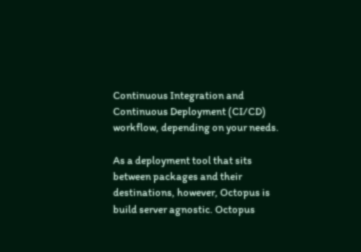Continuous Integration and Continuous Deployment (CI/CD) workflow, depending on your needs.

As a deployment tool that sits between packages and their destinations, however, Octopus is build server agnostic. Octopus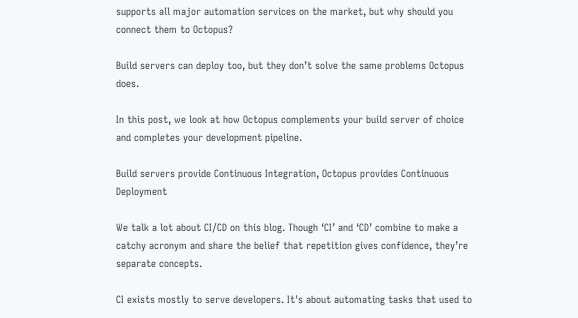supports all major automation services on the market, but why should you connect them to Octopus?

Build servers can deploy too, but they don’t solve the same problems Octopus does.

In this post, we look at how Octopus complements your build server of choice and completes your development pipeline.

Build servers provide Continuous Integration, Octopus provides Continuous Deployment

We talk a lot about CI/CD on this blog. Though ‘CI’ and ‘CD’ combine to make a catchy acronym and share the belief that repetition gives confidence, they’re separate concepts.

CI exists mostly to serve developers. It's about automating tasks that used to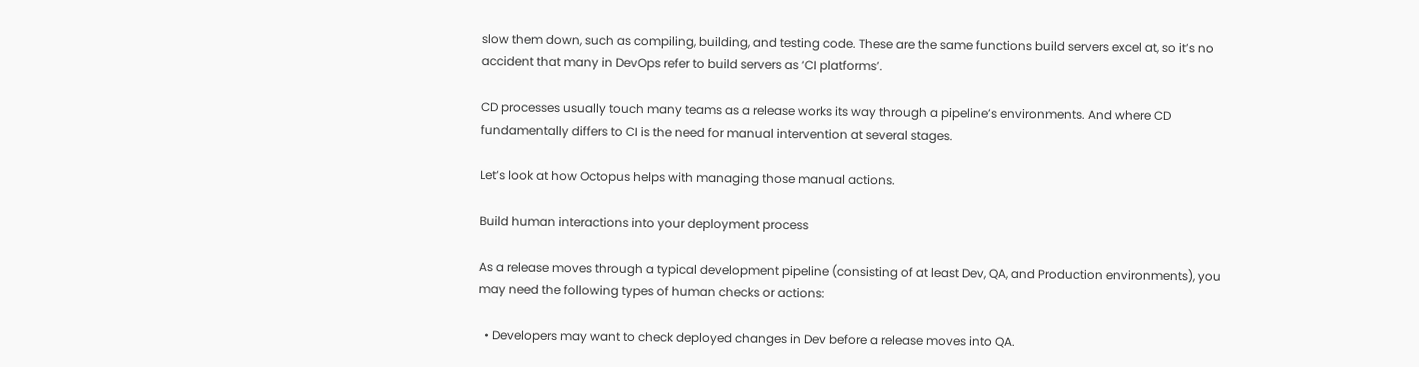slow them down, such as compiling, building, and testing code. These are the same functions build servers excel at, so it’s no accident that many in DevOps refer to build servers as ‘CI platforms’.

CD processes usually touch many teams as a release works its way through a pipeline’s environments. And where CD fundamentally differs to CI is the need for manual intervention at several stages.

Let’s look at how Octopus helps with managing those manual actions.

Build human interactions into your deployment process

As a release moves through a typical development pipeline (consisting of at least Dev, QA, and Production environments), you may need the following types of human checks or actions:

  • Developers may want to check deployed changes in Dev before a release moves into QA.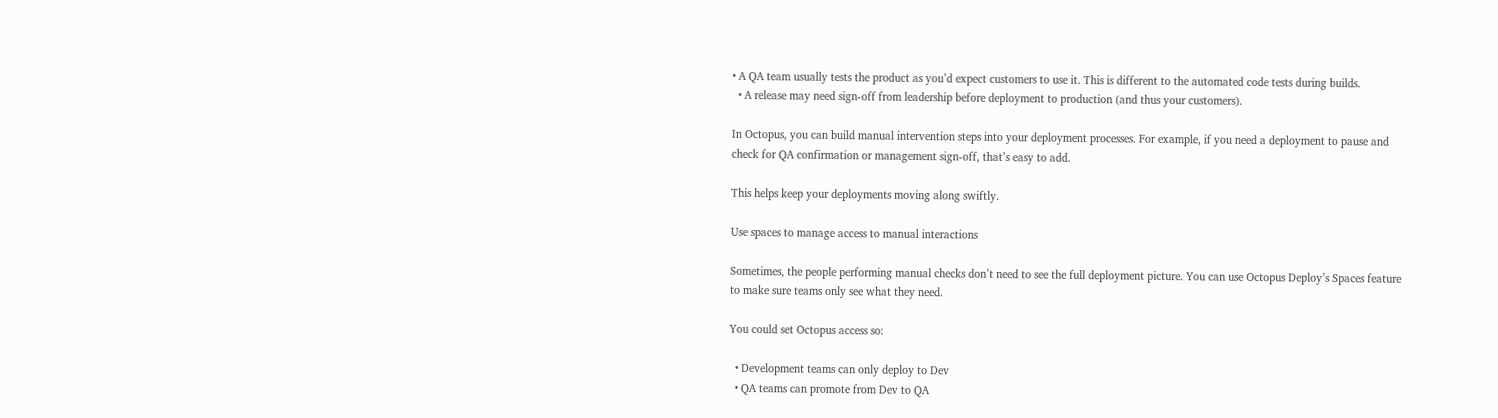• A QA team usually tests the product as you’d expect customers to use it. This is different to the automated code tests during builds.
  • A release may need sign-off from leadership before deployment to production (and thus your customers).

In Octopus, you can build manual intervention steps into your deployment processes. For example, if you need a deployment to pause and check for QA confirmation or management sign-off, that’s easy to add.

This helps keep your deployments moving along swiftly.

Use spaces to manage access to manual interactions

Sometimes, the people performing manual checks don’t need to see the full deployment picture. You can use Octopus Deploy’s Spaces feature to make sure teams only see what they need.

You could set Octopus access so:

  • Development teams can only deploy to Dev
  • QA teams can promote from Dev to QA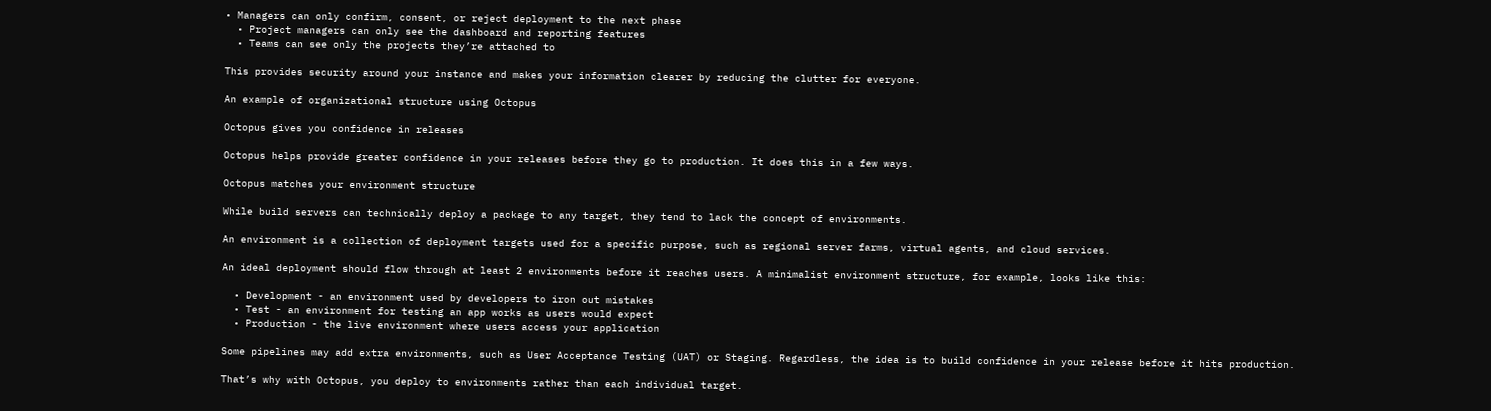• Managers can only confirm, consent, or reject deployment to the next phase
  • Project managers can only see the dashboard and reporting features
  • Teams can see only the projects they’re attached to

This provides security around your instance and makes your information clearer by reducing the clutter for everyone.

An example of organizational structure using Octopus

Octopus gives you confidence in releases

Octopus helps provide greater confidence in your releases before they go to production. It does this in a few ways.

Octopus matches your environment structure

While build servers can technically deploy a package to any target, they tend to lack the concept of environments.

An environment is a collection of deployment targets used for a specific purpose, such as regional server farms, virtual agents, and cloud services.

An ideal deployment should flow through at least 2 environments before it reaches users. A minimalist environment structure, for example, looks like this:

  • Development - an environment used by developers to iron out mistakes
  • Test - an environment for testing an app works as users would expect
  • Production - the live environment where users access your application

Some pipelines may add extra environments, such as User Acceptance Testing (UAT) or Staging. Regardless, the idea is to build confidence in your release before it hits production.

That’s why with Octopus, you deploy to environments rather than each individual target.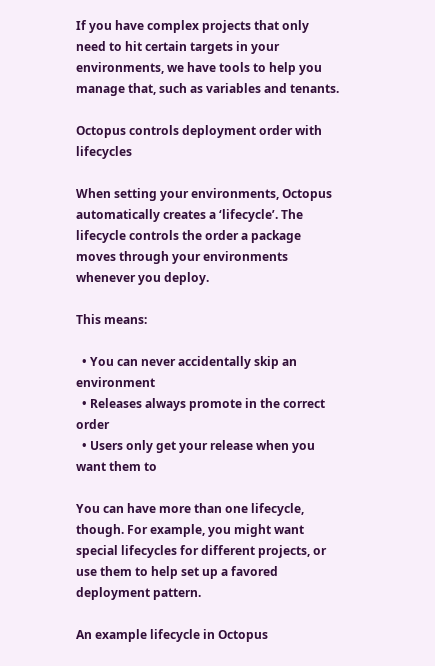If you have complex projects that only need to hit certain targets in your environments, we have tools to help you manage that, such as variables and tenants.

Octopus controls deployment order with lifecycles

When setting your environments, Octopus automatically creates a ‘lifecycle’. The lifecycle controls the order a package moves through your environments whenever you deploy.

This means:

  • You can never accidentally skip an environment
  • Releases always promote in the correct order
  • Users only get your release when you want them to

You can have more than one lifecycle, though. For example, you might want special lifecycles for different projects, or use them to help set up a favored deployment pattern.

An example lifecycle in Octopus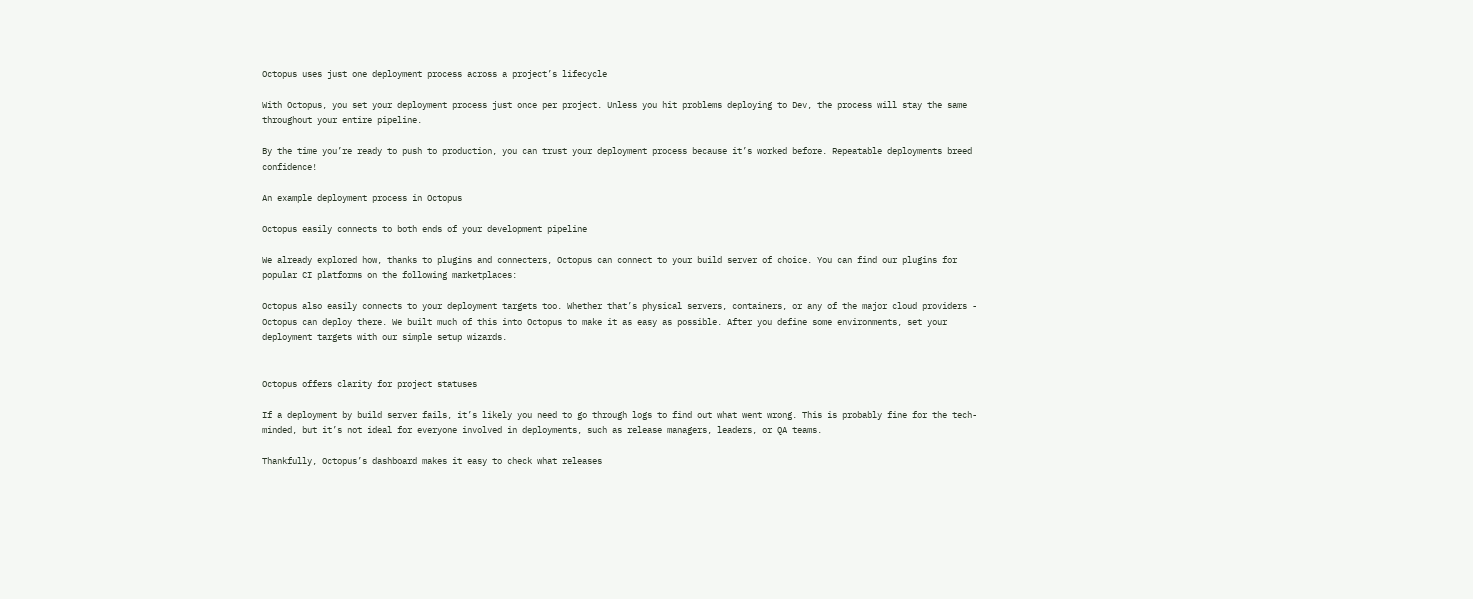Octopus uses just one deployment process across a project’s lifecycle

With Octopus, you set your deployment process just once per project. Unless you hit problems deploying to Dev, the process will stay the same throughout your entire pipeline.

By the time you’re ready to push to production, you can trust your deployment process because it’s worked before. Repeatable deployments breed confidence!

An example deployment process in Octopus

Octopus easily connects to both ends of your development pipeline

We already explored how, thanks to plugins and connecters, Octopus can connect to your build server of choice. You can find our plugins for popular CI platforms on the following marketplaces:

Octopus also easily connects to your deployment targets too. Whether that’s physical servers, containers, or any of the major cloud providers - Octopus can deploy there. We built much of this into Octopus to make it as easy as possible. After you define some environments, set your deployment targets with our simple setup wizards.


Octopus offers clarity for project statuses

If a deployment by build server fails, it’s likely you need to go through logs to find out what went wrong. This is probably fine for the tech-minded, but it’s not ideal for everyone involved in deployments, such as release managers, leaders, or QA teams.

Thankfully, Octopus’s dashboard makes it easy to check what releases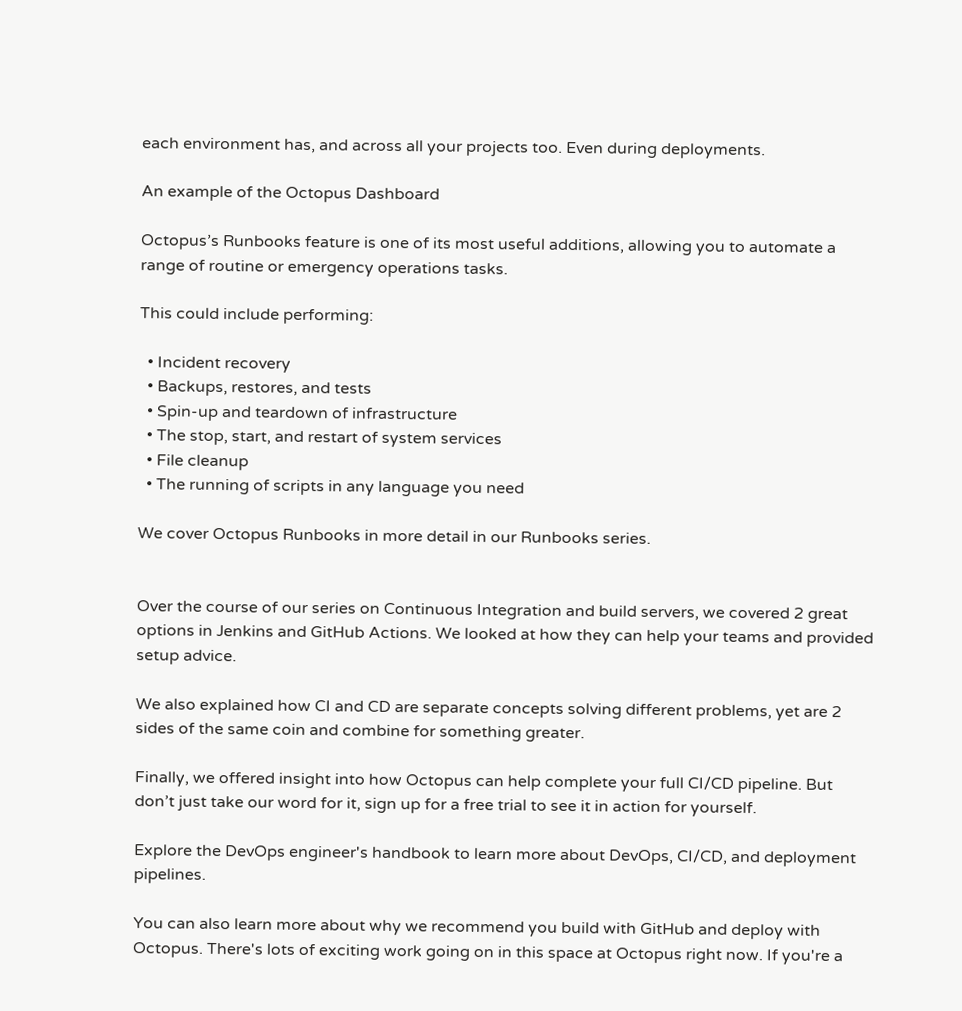each environment has, and across all your projects too. Even during deployments.

An example of the Octopus Dashboard

Octopus’s Runbooks feature is one of its most useful additions, allowing you to automate a range of routine or emergency operations tasks.

This could include performing:

  • Incident recovery
  • Backups, restores, and tests
  • Spin-up and teardown of infrastructure
  • The stop, start, and restart of system services
  • File cleanup
  • The running of scripts in any language you need

We cover Octopus Runbooks in more detail in our Runbooks series.


Over the course of our series on Continuous Integration and build servers, we covered 2 great options in Jenkins and GitHub Actions. We looked at how they can help your teams and provided setup advice.

We also explained how CI and CD are separate concepts solving different problems, yet are 2 sides of the same coin and combine for something greater.

Finally, we offered insight into how Octopus can help complete your full CI/CD pipeline. But don’t just take our word for it, sign up for a free trial to see it in action for yourself.

Explore the DevOps engineer's handbook to learn more about DevOps, CI/CD, and deployment pipelines.

You can also learn more about why we recommend you build with GitHub and deploy with Octopus. There's lots of exciting work going on in this space at Octopus right now. If you're a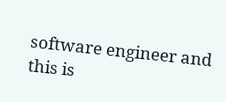software engineer and this is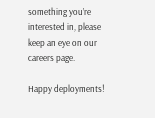something you’re interested in, please keep an eye on our careers page.

Happy deployments!